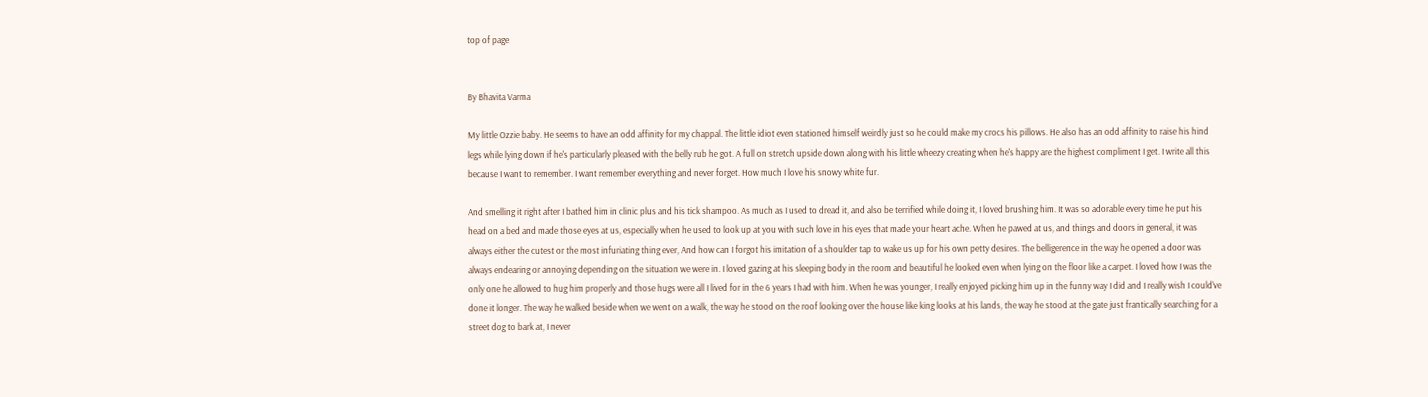top of page


By Bhavita Varma

My little Ozzie baby. He seems to have an odd affinity for my chappal. The little idiot even stationed himself weirdly just so he could make my crocs his pillows. He also has an odd affinity to raise his hind legs while lying down if he's particularly pleased with the belly rub he got. A full on stretch upside down along with his little wheezy creating when he's happy are the highest compliment I get. I write all this because I want to remember. I want remember everything and never forget. How much I love his snowy white fur.

And smelling it right after I bathed him in clinic plus and his tick shampoo. As much as I used to dread it, and also be terrified while doing it, I loved brushing him. It was so adorable every time he put his head on a bed and made those eyes at us, especially when he used to look up at you with such love in his eyes that made your heart ache. When he pawed at us, and things and doors in general, it was always either the cutest or the most infuriating thing ever, And how can I forgot his imitation of a shoulder tap to wake us up for his own petty desires. The belligerence in the way he opened a door was always endearing or annoying depending on the situation we were in. I loved gazing at his sleeping body in the room and beautiful he looked even when lying on the floor like a carpet. I loved how I was the only one he allowed to hug him properly and those hugs were all I lived for in the 6 years I had with him. When he was younger, I really enjoyed picking him up in the funny way I did and I really wish I could've done it longer. The way he walked beside when we went on a walk, the way he stood on the roof looking over the house like king looks at his lands, the way he stood at the gate just frantically searching for a street dog to bark at, I never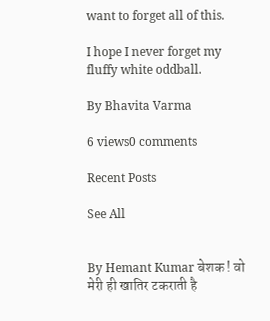want to forget all of this.

I hope I never forget my fluffy white oddball.

By Bhavita Varma

6 views0 comments

Recent Posts

See All


By Hemant Kumar बेशक ! वो मेरी ही खातिर टकराती है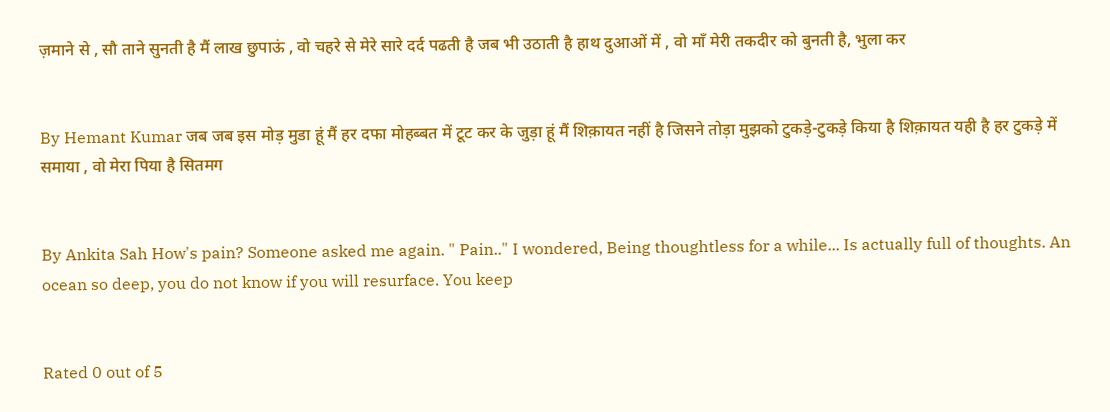ज़माने से , सौ ताने सुनती है मैं लाख छुपाऊं , वो चहरे से मेरे सारे दर्द पढती है जब भी उठाती है हाथ दुआओं में , वो माँ मेरी तकदीर को बुनती है, भुला कर


By Hemant Kumar जब जब इस मोड़ मुडा हूं मैं हर दफा मोहब्बत में टूट कर के जुड़ा हूं मैं शिक़ायत नहीं है जिसने तोड़ा मुझको टुकड़े-टुकड़े किया है शिक़ायत यही है हर टुकड़े में समाया , वो मेरा पिया है सितमग


By Ankita Sah How's pain? Someone asked me again. " Pain.." I wondered, Being thoughtless for a while... Is actually full of thoughts. An ocean so deep, you do not know if you will resurface. You keep


Rated 0 out of 5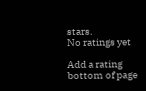stars.
No ratings yet

Add a rating
bottom of page